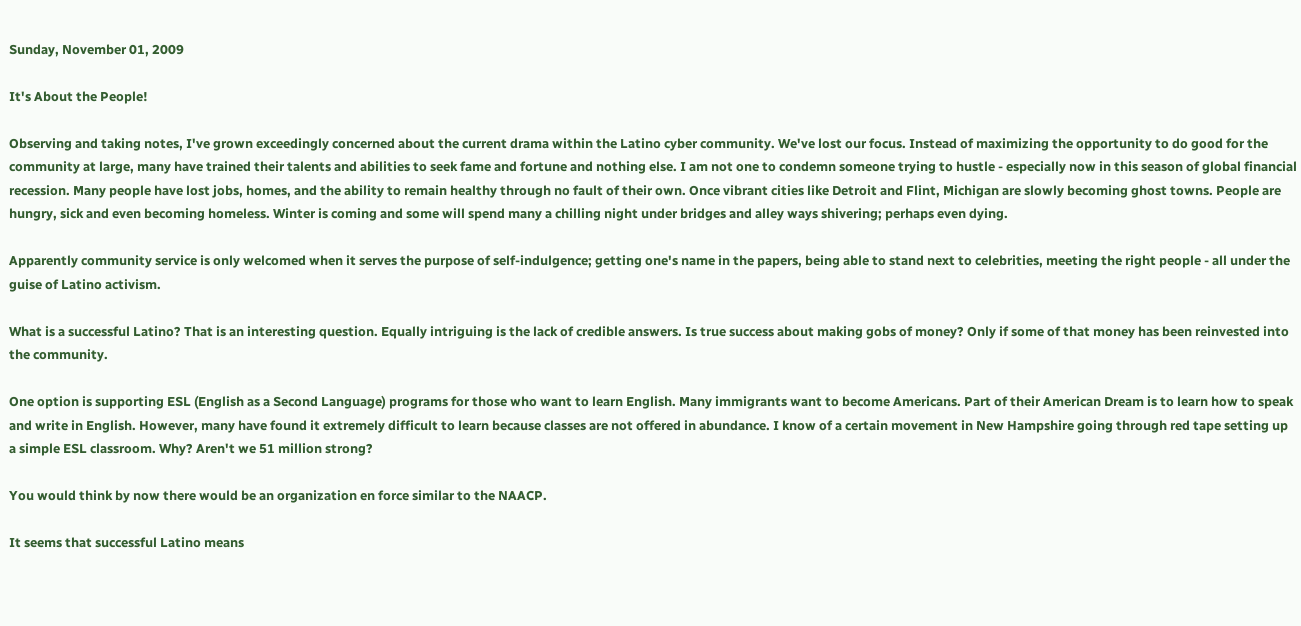Sunday, November 01, 2009

It's About the People!

Observing and taking notes, I've grown exceedingly concerned about the current drama within the Latino cyber community. We've lost our focus. Instead of maximizing the opportunity to do good for the community at large, many have trained their talents and abilities to seek fame and fortune and nothing else. I am not one to condemn someone trying to hustle - especially now in this season of global financial recession. Many people have lost jobs, homes, and the ability to remain healthy through no fault of their own. Once vibrant cities like Detroit and Flint, Michigan are slowly becoming ghost towns. People are hungry, sick and even becoming homeless. Winter is coming and some will spend many a chilling night under bridges and alley ways shivering; perhaps even dying.

Apparently community service is only welcomed when it serves the purpose of self-indulgence; getting one's name in the papers, being able to stand next to celebrities, meeting the right people - all under the guise of Latino activism.

What is a successful Latino? That is an interesting question. Equally intriguing is the lack of credible answers. Is true success about making gobs of money? Only if some of that money has been reinvested into the community.

One option is supporting ESL (English as a Second Language) programs for those who want to learn English. Many immigrants want to become Americans. Part of their American Dream is to learn how to speak and write in English. However, many have found it extremely difficult to learn because classes are not offered in abundance. I know of a certain movement in New Hampshire going through red tape setting up a simple ESL classroom. Why? Aren't we 51 million strong?

You would think by now there would be an organization en force similar to the NAACP.

It seems that successful Latino means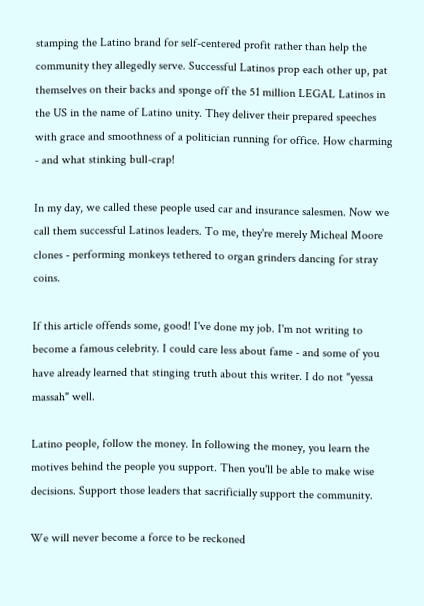stamping the Latino brand for self-centered profit rather than help the community they allegedly serve. Successful Latinos prop each other up, pat themselves on their backs and sponge off the 51 million LEGAL Latinos in the US in the name of Latino unity. They deliver their prepared speeches with grace and smoothness of a politician running for office. How charming - and what stinking bull-crap!

In my day, we called these people used car and insurance salesmen. Now we call them successful Latinos leaders. To me, they're merely Micheal Moore clones - performing monkeys tethered to organ grinders dancing for stray coins.

If this article offends some, good! I've done my job. I'm not writing to become a famous celebrity. I could care less about fame - and some of you have already learned that stinging truth about this writer. I do not "yessa massah" well.

Latino people, follow the money. In following the money, you learn the motives behind the people you support. Then you'll be able to make wise decisions. Support those leaders that sacrificially support the community.

We will never become a force to be reckoned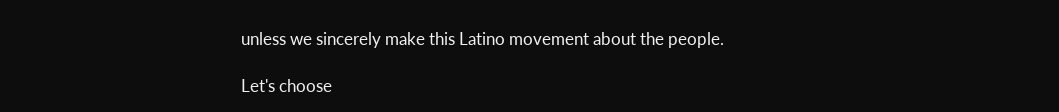unless we sincerely make this Latino movement about the people.

Let's choose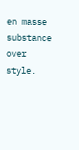en masse substance over style.